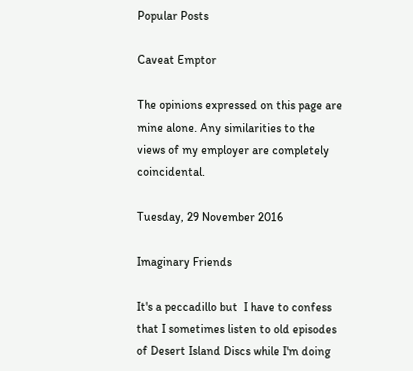Popular Posts

Caveat Emptor

The opinions expressed on this page are mine alone. Any similarities to the views of my employer are completely coincidental.

Tuesday, 29 November 2016

Imaginary Friends

It's a peccadillo but  I have to confess that I sometimes listen to old episodes of Desert Island Discs while I'm doing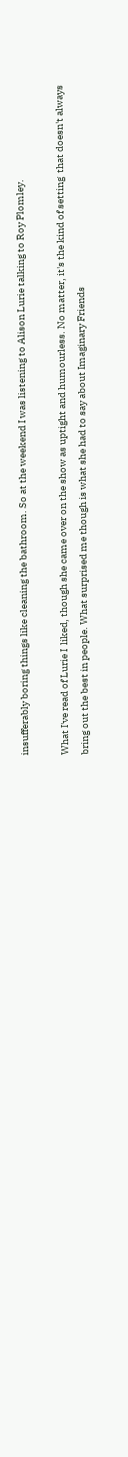insufferably boring things like cleaning the bathroom. So at the weekend I was listening to Alison Lurie talking to Roy Plomley.

What I've read of Lurie I  liked, though she came over on the show as uptight and humourless. No matter, it's the kind of setting  that doesn't always bring out the best in people. What surprised me though is what she had to say about Imaginary Friends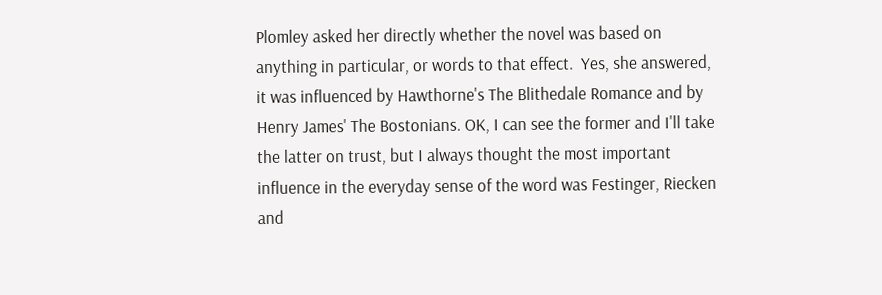Plomley asked her directly whether the novel was based on anything in particular, or words to that effect.  Yes, she answered, it was influenced by Hawthorne's The Blithedale Romance and by Henry James' The Bostonians. OK, I can see the former and I'll take the latter on trust, but I always thought the most important influence in the everyday sense of the word was Festinger, Riecken and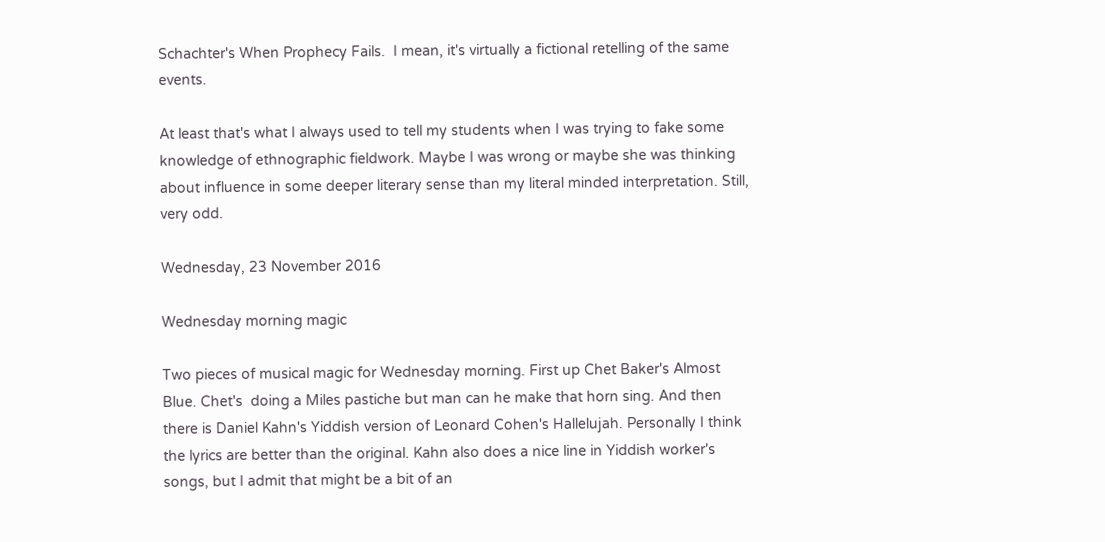Schachter's When Prophecy Fails.  I mean, it's virtually a fictional retelling of the same events.

At least that's what I always used to tell my students when I was trying to fake some knowledge of ethnographic fieldwork. Maybe I was wrong or maybe she was thinking about influence in some deeper literary sense than my literal minded interpretation. Still, very odd.

Wednesday, 23 November 2016

Wednesday morning magic

Two pieces of musical magic for Wednesday morning. First up Chet Baker's Almost Blue. Chet's  doing a Miles pastiche but man can he make that horn sing. And then there is Daniel Kahn's Yiddish version of Leonard Cohen's Hallelujah. Personally I think the lyrics are better than the original. Kahn also does a nice line in Yiddish worker's songs, but I admit that might be a bit of an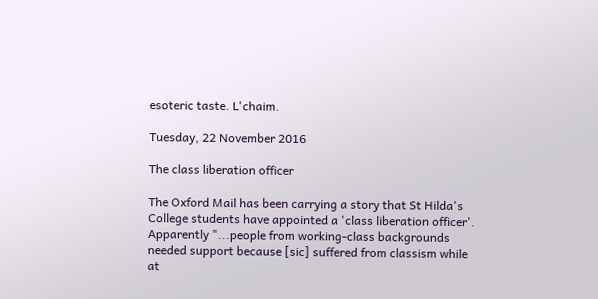esoteric taste. L'chaim.

Tuesday, 22 November 2016

The class liberation officer

The Oxford Mail has been carrying a story that St Hilda's College students have appointed a 'class liberation officer'. Apparently "...people from working-class backgrounds needed support because [sic] suffered from classism while at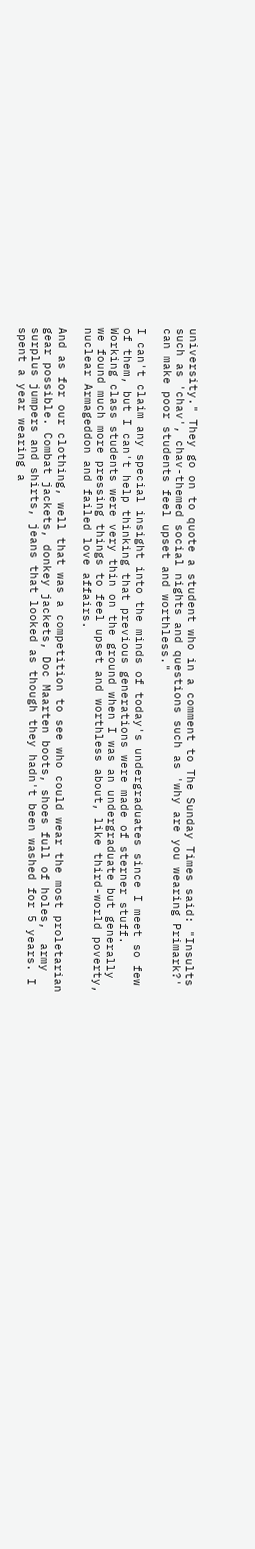university." They go on to quote a student who in a comment to The Sunday Times said: "Insults such as 'chav', chav-themed social nights and questions such as 'why are you wearing Primark?' can make poor students feel upset and worthless."

I can't claim any special insight into the minds of today's undergraduates since I meet so few of them, but I can't help thinking that previous generations were made of sterner stuff. Working class students were very thin on the ground when I was an undergraduate but generally we found much more pressing things to feel upset and worthless about, like third-world poverty, nuclear Armageddon and failed love affairs.

And as for our clothing, well that was a competition to see who could wear the most proletarian gear possible. Combat jackets, donkey jackets, Doc Maarten boots, shoes full of holes,  army surplus jumpers and shirts, jeans that looked as though they hadn't been washed for 5 years. I spent a year wearing a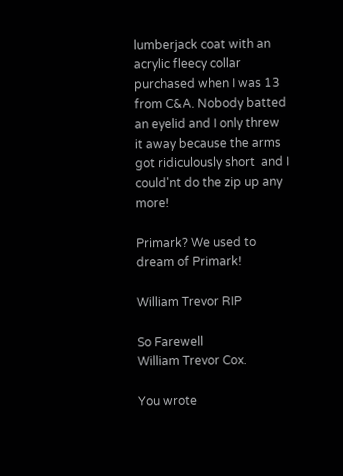lumberjack coat with an acrylic fleecy collar purchased when I was 13 from C&A. Nobody batted an eyelid and I only threw it away because the arms got ridiculously short  and I could'nt do the zip up any more!

Primark? We used to dream of Primark!

William Trevor RIP

So Farewell
William Trevor Cox.

You wrote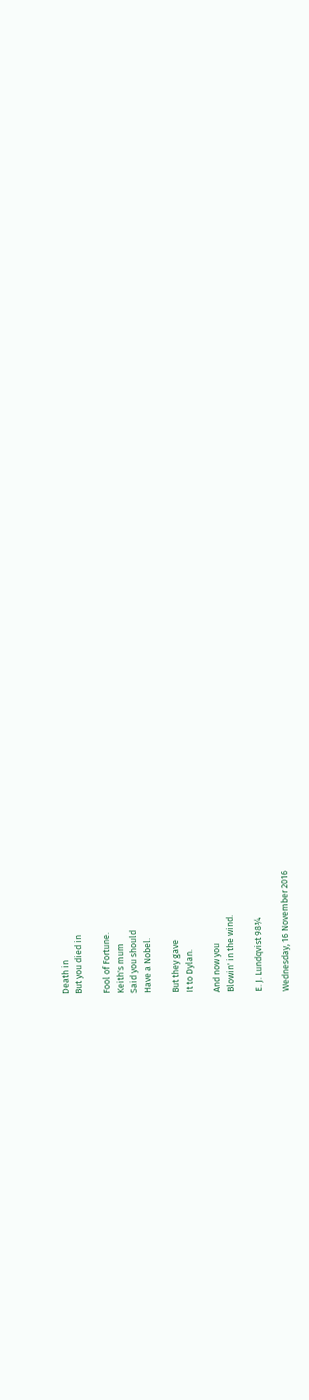Death in
But you died in

Fool of Fortune.
Keith's mum
Said you should
Have a Nobel.

But they gave
It to Dylan.

And now you
Blowin' in the wind.

E. J. Lundqvist 98¾

Wednesday, 16 November 2016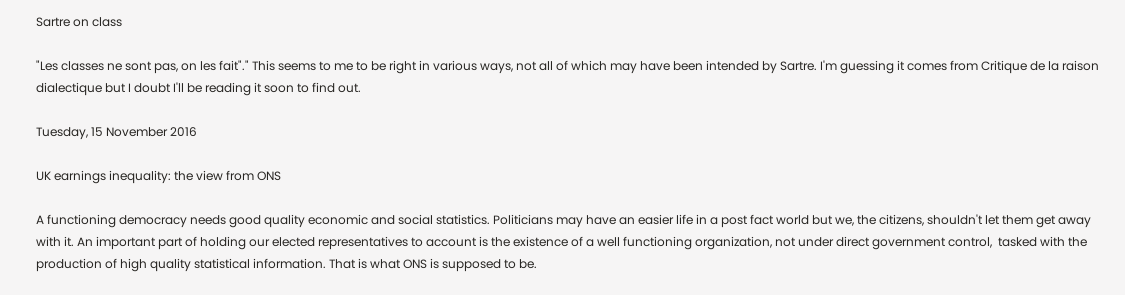Sartre on class

"Les classes ne sont pas, on les fait"." This seems to me to be right in various ways, not all of which may have been intended by Sartre. I'm guessing it comes from Critique de la raison dialectique but I doubt I'll be reading it soon to find out.

Tuesday, 15 November 2016

UK earnings inequality: the view from ONS

A functioning democracy needs good quality economic and social statistics. Politicians may have an easier life in a post fact world but we, the citizens, shouldn't let them get away with it. An important part of holding our elected representatives to account is the existence of a well functioning organization, not under direct government control,  tasked with the production of high quality statistical information. That is what ONS is supposed to be.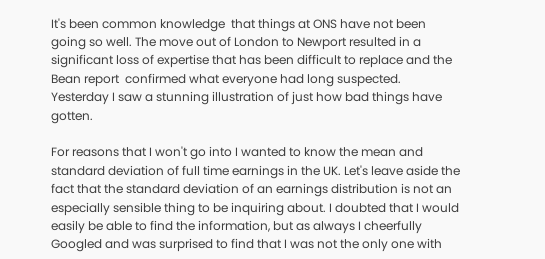It's been common knowledge  that things at ONS have not been going so well. The move out of London to Newport resulted in a significant loss of expertise that has been difficult to replace and the Bean report  confirmed what everyone had long suspected. Yesterday I saw a stunning illustration of just how bad things have gotten.

For reasons that I won't go into I wanted to know the mean and standard deviation of full time earnings in the UK. Let's leave aside the fact that the standard deviation of an earnings distribution is not an especially sensible thing to be inquiring about. I doubted that I would easily be able to find the information, but as always I cheerfully Googled and was surprised to find that I was not the only one with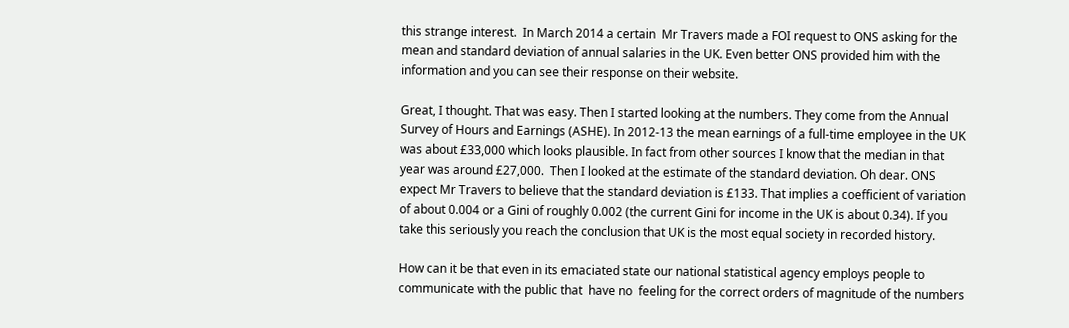this strange interest.  In March 2014 a certain  Mr Travers made a FOI request to ONS asking for the mean and standard deviation of annual salaries in the UK. Even better ONS provided him with the information and you can see their response on their website.

Great, I thought. That was easy. Then I started looking at the numbers. They come from the Annual Survey of Hours and Earnings (ASHE). In 2012-13 the mean earnings of a full-time employee in the UK was about £33,000 which looks plausible. In fact from other sources I know that the median in that year was around £27,000.  Then I looked at the estimate of the standard deviation. Oh dear. ONS expect Mr Travers to believe that the standard deviation is £133. That implies a coefficient of variation of about 0.004 or a Gini of roughly 0.002 (the current Gini for income in the UK is about 0.34). If you take this seriously you reach the conclusion that UK is the most equal society in recorded history.

How can it be that even in its emaciated state our national statistical agency employs people to communicate with the public that  have no  feeling for the correct orders of magnitude of the numbers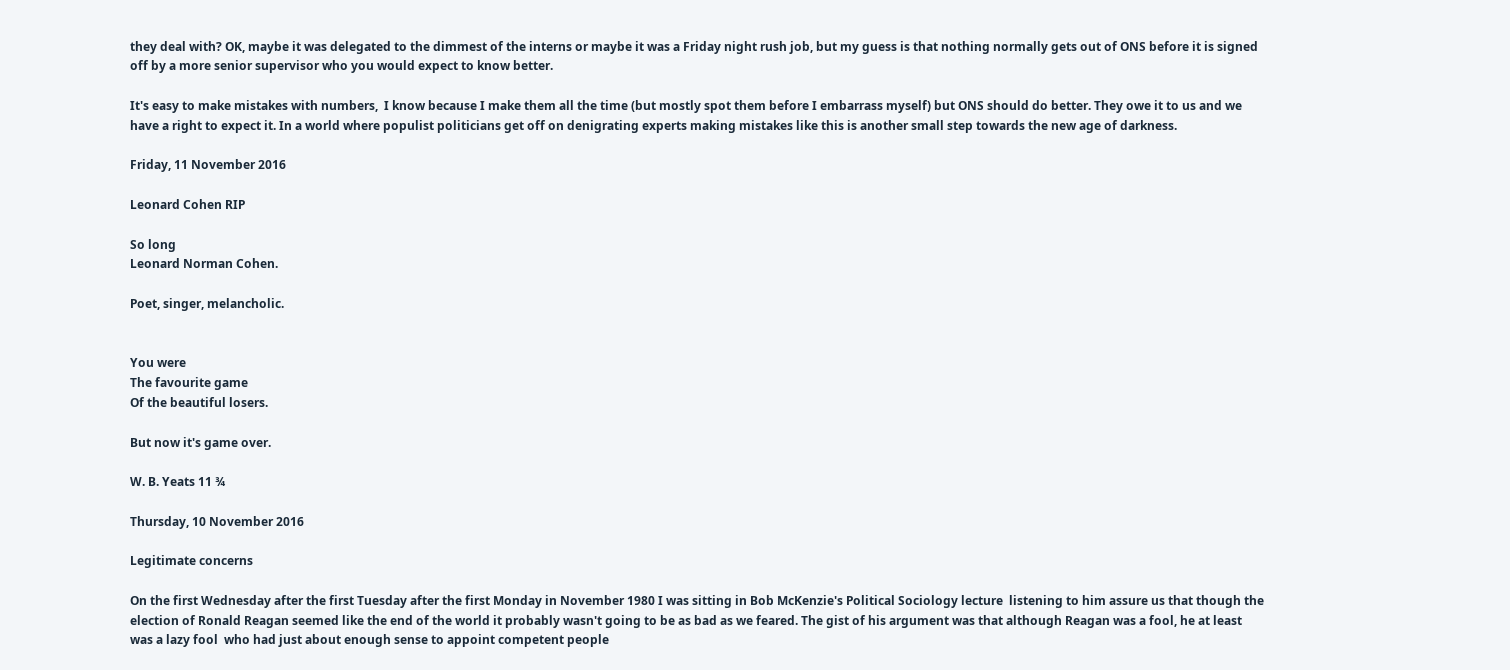they deal with? OK, maybe it was delegated to the dimmest of the interns or maybe it was a Friday night rush job, but my guess is that nothing normally gets out of ONS before it is signed off by a more senior supervisor who you would expect to know better.

It's easy to make mistakes with numbers,  I know because I make them all the time (but mostly spot them before I embarrass myself) but ONS should do better. They owe it to us and we have a right to expect it. In a world where populist politicians get off on denigrating experts making mistakes like this is another small step towards the new age of darkness.

Friday, 11 November 2016

Leonard Cohen RIP

So long
Leonard Norman Cohen.

Poet, singer, melancholic.


You were
The favourite game
Of the beautiful losers.

But now it's game over.

W. B. Yeats 11 ¾

Thursday, 10 November 2016

Legitimate concerns

On the first Wednesday after the first Tuesday after the first Monday in November 1980 I was sitting in Bob McKenzie's Political Sociology lecture  listening to him assure us that though the election of Ronald Reagan seemed like the end of the world it probably wasn't going to be as bad as we feared. The gist of his argument was that although Reagan was a fool, he at least was a lazy fool  who had just about enough sense to appoint competent people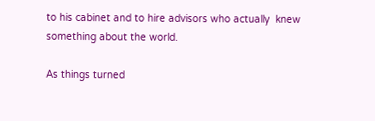to his cabinet and to hire advisors who actually  knew something about the world.

As things turned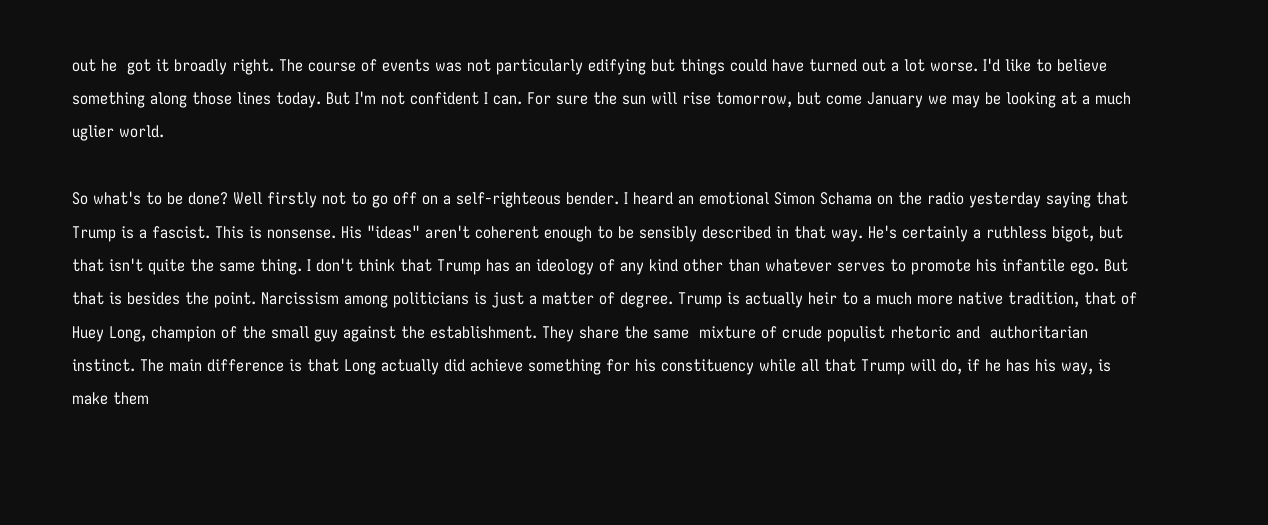out he  got it broadly right. The course of events was not particularly edifying but things could have turned out a lot worse. I'd like to believe something along those lines today. But I'm not confident I can. For sure the sun will rise tomorrow, but come January we may be looking at a much uglier world.

So what's to be done? Well firstly not to go off on a self-righteous bender. I heard an emotional Simon Schama on the radio yesterday saying that Trump is a fascist. This is nonsense. His "ideas" aren't coherent enough to be sensibly described in that way. He's certainly a ruthless bigot, but that isn't quite the same thing. I don't think that Trump has an ideology of any kind other than whatever serves to promote his infantile ego. But that is besides the point. Narcissism among politicians is just a matter of degree. Trump is actually heir to a much more native tradition, that of Huey Long, champion of the small guy against the establishment. They share the same  mixture of crude populist rhetoric and  authoritarian instinct. The main difference is that Long actually did achieve something for his constituency while all that Trump will do, if he has his way, is make them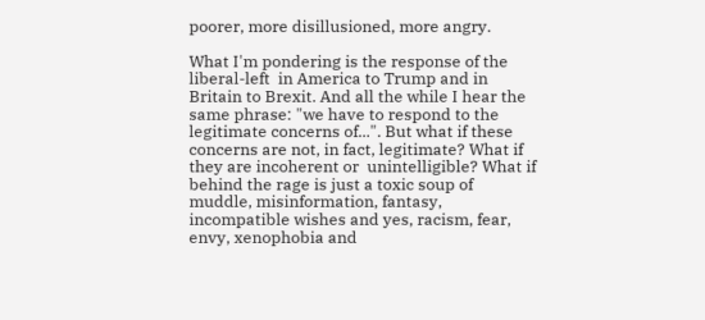poorer, more disillusioned, more angry.

What I'm pondering is the response of the liberal-left  in America to Trump and in Britain to Brexit. And all the while I hear the same phrase: "we have to respond to the legitimate concerns of...". But what if these concerns are not, in fact, legitimate? What if they are incoherent or  unintelligible? What if behind the rage is just a toxic soup of muddle, misinformation, fantasy, incompatible wishes and yes, racism, fear, envy, xenophobia and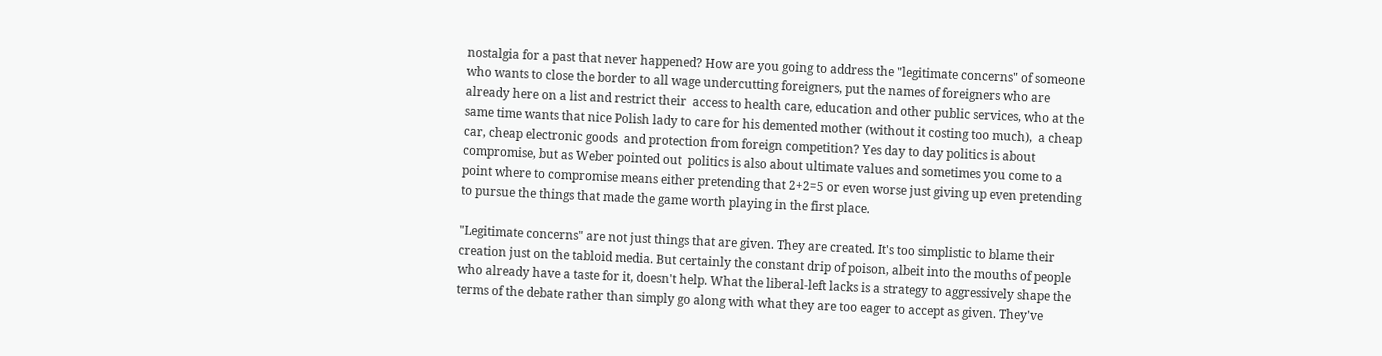nostalgia for a past that never happened? How are you going to address the "legitimate concerns" of someone who wants to close the border to all wage undercutting foreigners, put the names of foreigners who are already here on a list and restrict their  access to health care, education and other public services, who at the same time wants that nice Polish lady to care for his demented mother (without it costing too much),  a cheap car, cheap electronic goods  and protection from foreign competition? Yes day to day politics is about compromise, but as Weber pointed out  politics is also about ultimate values and sometimes you come to a point where to compromise means either pretending that 2+2=5 or even worse just giving up even pretending to pursue the things that made the game worth playing in the first place.

"Legitimate concerns" are not just things that are given. They are created. It's too simplistic to blame their creation just on the tabloid media. But certainly the constant drip of poison, albeit into the mouths of people who already have a taste for it, doesn't help. What the liberal-left lacks is a strategy to aggressively shape the terms of the debate rather than simply go along with what they are too eager to accept as given. They've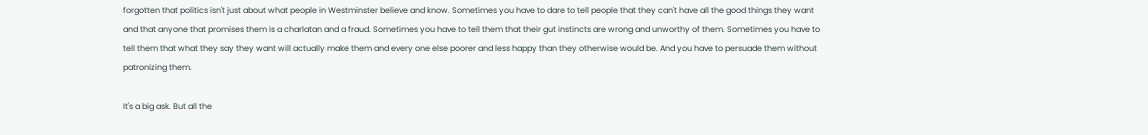forgotten that politics isn't just about what people in Westminster believe and know. Sometimes you have to dare to tell people that they can't have all the good things they want and that anyone that promises them is a charlatan and a fraud. Sometimes you have to tell them that their gut instincts are wrong and unworthy of them. Sometimes you have to tell them that what they say they want will actually make them and every one else poorer and less happy than they otherwise would be. And you have to persuade them without patronizing them.

It's a big ask. But all the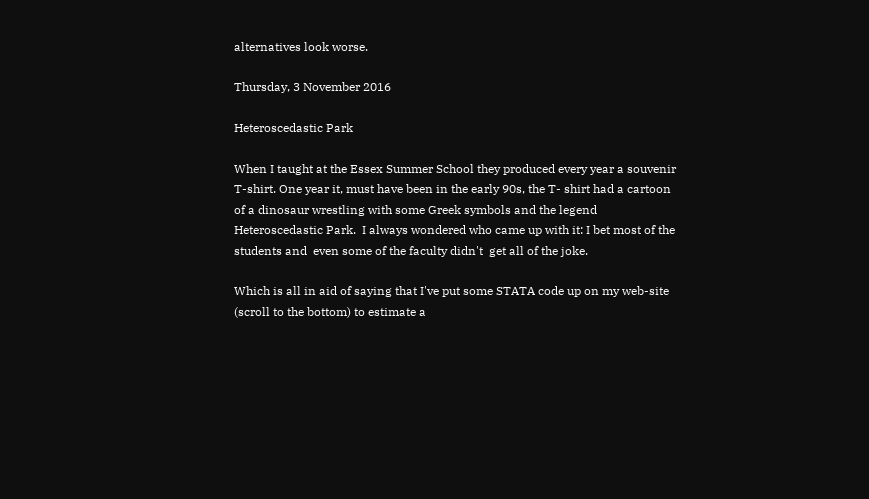alternatives look worse.

Thursday, 3 November 2016

Heteroscedastic Park

When I taught at the Essex Summer School they produced every year a souvenir T-shirt. One year it, must have been in the early 90s, the T- shirt had a cartoon of a dinosaur wrestling with some Greek symbols and the legend Heteroscedastic Park.  I always wondered who came up with it: I bet most of the students and  even some of the faculty didn't  get all of the joke.

Which is all in aid of saying that I've put some STATA code up on my web-site (scroll to the bottom) to estimate a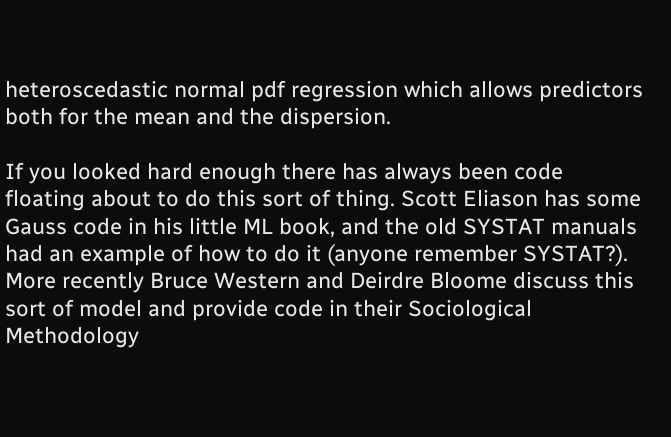heteroscedastic normal pdf regression which allows predictors both for the mean and the dispersion.

If you looked hard enough there has always been code floating about to do this sort of thing. Scott Eliason has some Gauss code in his little ML book, and the old SYSTAT manuals had an example of how to do it (anyone remember SYSTAT?). More recently Bruce Western and Deirdre Bloome discuss this sort of model and provide code in their Sociological Methodology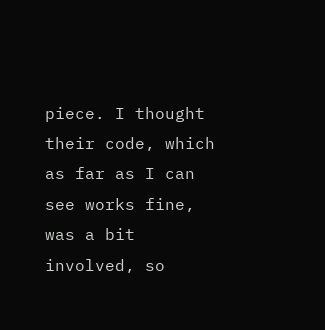piece. I thought their code, which as far as I can see works fine, was a bit involved, so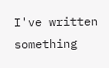I've written something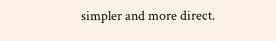simpler and more direct.